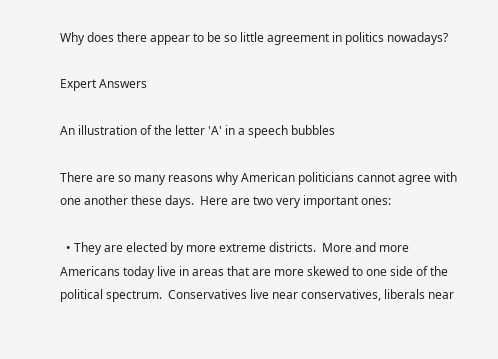Why does there appear to be so little agreement in politics nowadays?

Expert Answers

An illustration of the letter 'A' in a speech bubbles

There are so many reasons why American politicians cannot agree with one another these days.  Here are two very important ones:

  • They are elected by more extreme districts.  More and more Americans today live in areas that are more skewed to one side of the political spectrum.  Conservatives live near conservatives, liberals near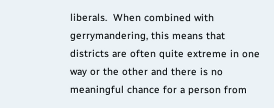liberals.  When combined with gerrymandering, this means that districts are often quite extreme in one way or the other and there is no meaningful chance for a person from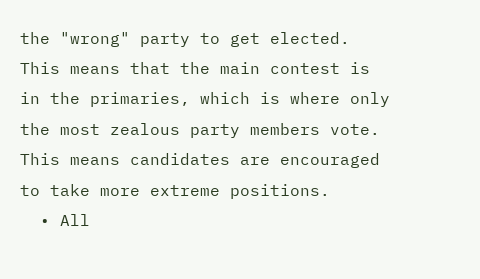the "wrong" party to get elected.  This means that the main contest is in the primaries, which is where only the most zealous party members vote.  This means candidates are encouraged to take more extreme positions.
  • All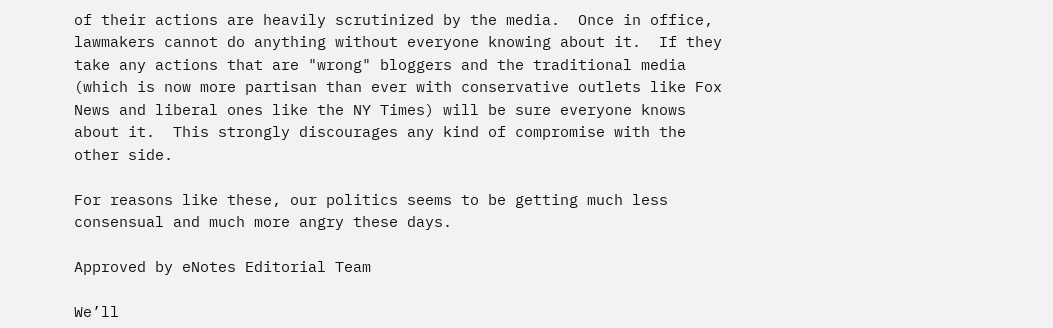of their actions are heavily scrutinized by the media.  Once in office, lawmakers cannot do anything without everyone knowing about it.  If they take any actions that are "wrong" bloggers and the traditional media (which is now more partisan than ever with conservative outlets like Fox News and liberal ones like the NY Times) will be sure everyone knows about it.  This strongly discourages any kind of compromise with the other side.

For reasons like these, our politics seems to be getting much less consensual and much more angry these days.

Approved by eNotes Editorial Team

We’ll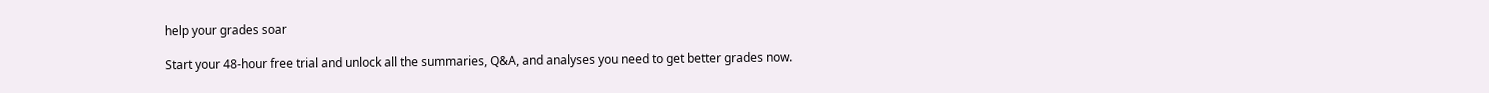help your grades soar

Start your 48-hour free trial and unlock all the summaries, Q&A, and analyses you need to get better grades now.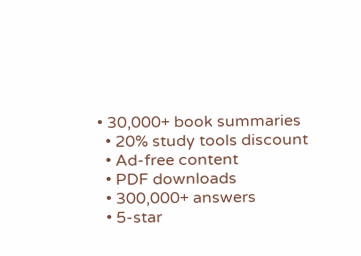• 30,000+ book summaries
  • 20% study tools discount
  • Ad-free content
  • PDF downloads
  • 300,000+ answers
  • 5-star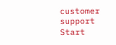customer support
Start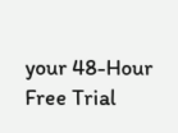your 48-Hour Free Trial